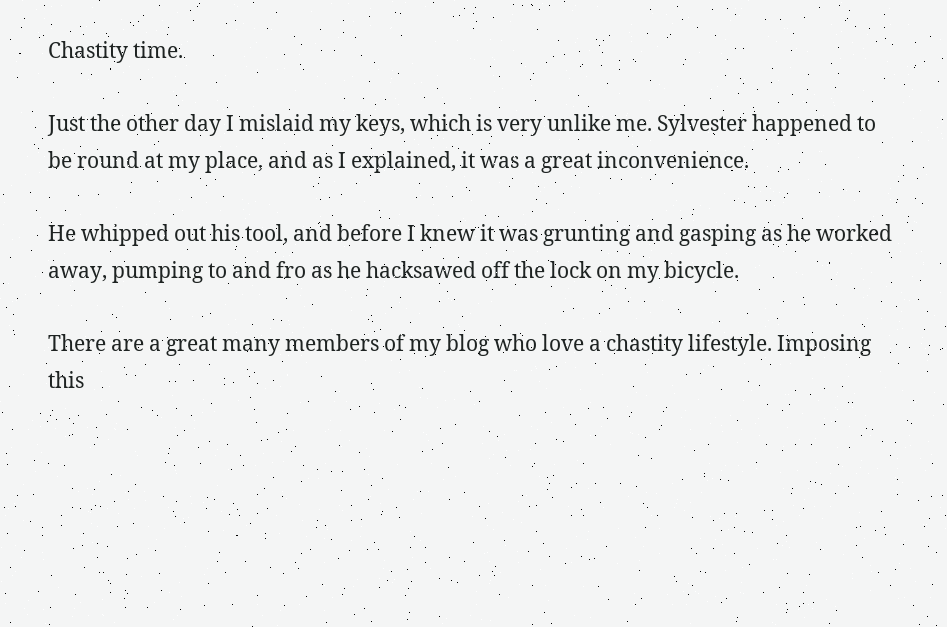Chastity time.

Just the other day I mislaid my keys, which is very unlike me. Sylvester happened to be round at my place, and as I explained, it was a great inconvenience.

He whipped out his tool, and before I knew it was grunting and gasping as he worked away, pumping to and fro as he hacksawed off the lock on my bicycle.

There are a great many members of my blog who love a chastity lifestyle. Imposing this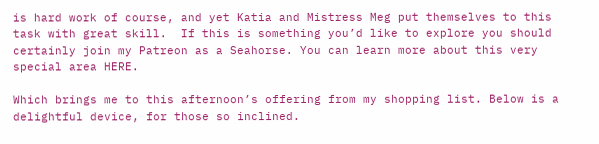is hard work of course, and yet Katia and Mistress Meg put themselves to this task with great skill.  If this is something you’d like to explore you should certainly join my Patreon as a Seahorse. You can learn more about this very special area HERE.

Which brings me to this afternoon’s offering from my shopping list. Below is a delightful device, for those so inclined.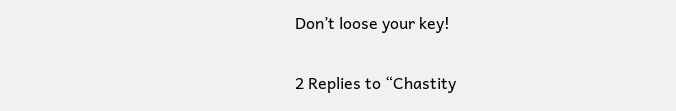Don’t loose your key!

2 Replies to “Chastity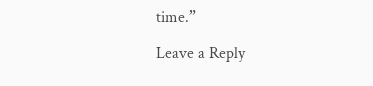time.”

Leave a Reply